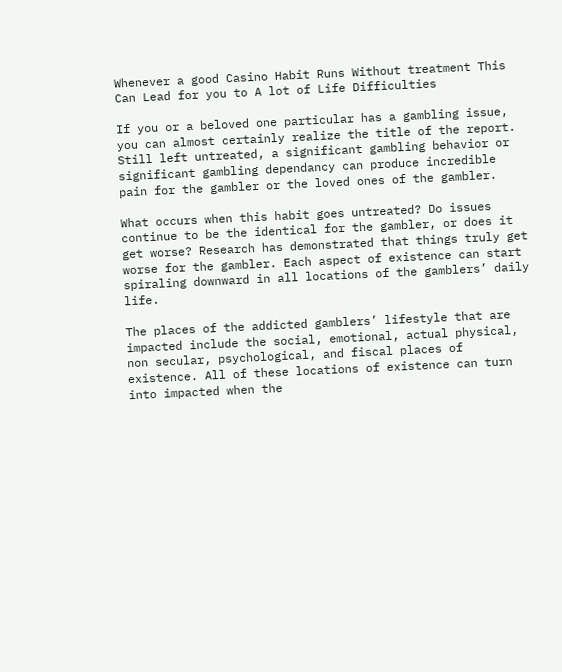Whenever a good Casino Habit Runs Without treatment This Can Lead for you to A lot of Life Difficulties

If you or a beloved one particular has a gambling issue, you can almost certainly realize the title of the report. Still left untreated, a significant gambling behavior or significant gambling dependancy can produce incredible pain for the gambler or the loved ones of the gambler.

What occurs when this habit goes untreated? Do issues continue to be the identical for the gambler, or does it get worse? Research has demonstrated that things truly get worse for the gambler. Each aspect of existence can start spiraling downward in all locations of the gamblers’ daily life.

The places of the addicted gamblers’ lifestyle that are impacted include the social, emotional, actual physical, non secular, psychological, and fiscal places of existence. All of these locations of existence can turn into impacted when the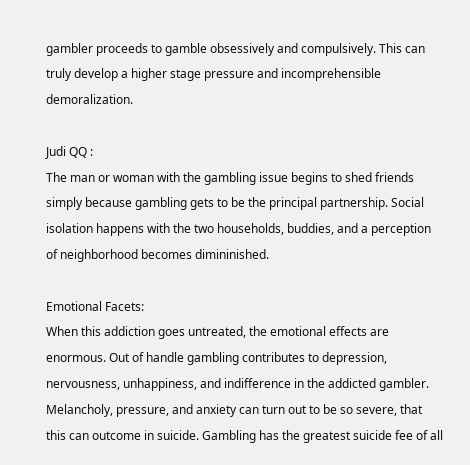gambler proceeds to gamble obsessively and compulsively. This can truly develop a higher stage pressure and incomprehensible demoralization.

Judi QQ :
The man or woman with the gambling issue begins to shed friends simply because gambling gets to be the principal partnership. Social isolation happens with the two households, buddies, and a perception of neighborhood becomes dimininished.

Emotional Facets:
When this addiction goes untreated, the emotional effects are enormous. Out of handle gambling contributes to depression, nervousness, unhappiness, and indifference in the addicted gambler. Melancholy, pressure, and anxiety can turn out to be so severe, that this can outcome in suicide. Gambling has the greatest suicide fee of all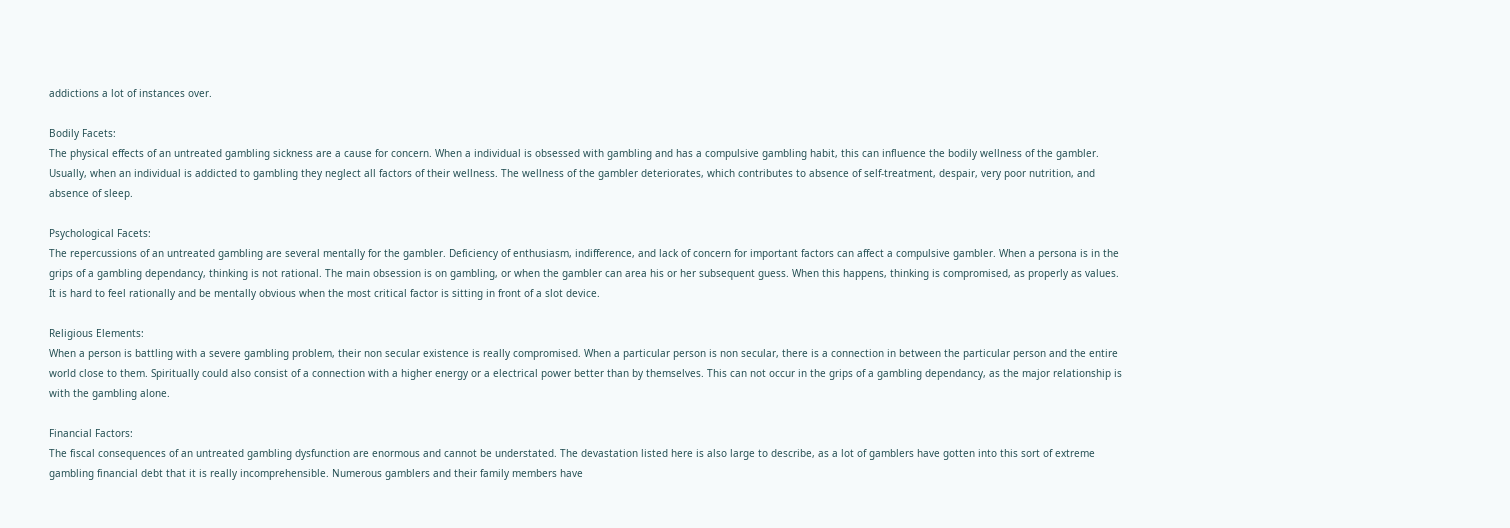addictions a lot of instances over.

Bodily Facets:
The physical effects of an untreated gambling sickness are a cause for concern. When a individual is obsessed with gambling and has a compulsive gambling habit, this can influence the bodily wellness of the gambler. Usually, when an individual is addicted to gambling they neglect all factors of their wellness. The wellness of the gambler deteriorates, which contributes to absence of self-treatment, despair, very poor nutrition, and absence of sleep.

Psychological Facets:
The repercussions of an untreated gambling are several mentally for the gambler. Deficiency of enthusiasm, indifference, and lack of concern for important factors can affect a compulsive gambler. When a persona is in the grips of a gambling dependancy, thinking is not rational. The main obsession is on gambling, or when the gambler can area his or her subsequent guess. When this happens, thinking is compromised, as properly as values. It is hard to feel rationally and be mentally obvious when the most critical factor is sitting in front of a slot device.

Religious Elements:
When a person is battling with a severe gambling problem, their non secular existence is really compromised. When a particular person is non secular, there is a connection in between the particular person and the entire world close to them. Spiritually could also consist of a connection with a higher energy or a electrical power better than by themselves. This can not occur in the grips of a gambling dependancy, as the major relationship is with the gambling alone.

Financial Factors:
The fiscal consequences of an untreated gambling dysfunction are enormous and cannot be understated. The devastation listed here is also large to describe, as a lot of gamblers have gotten into this sort of extreme gambling financial debt that it is really incomprehensible. Numerous gamblers and their family members have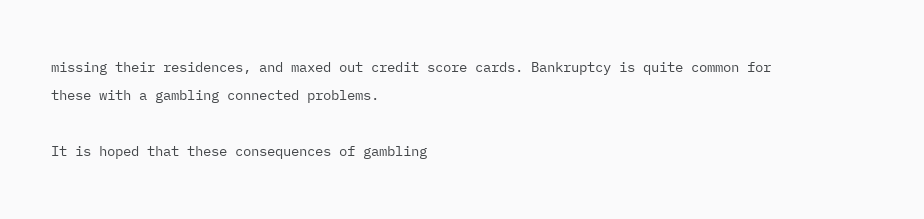missing their residences, and maxed out credit score cards. Bankruptcy is quite common for these with a gambling connected problems.

It is hoped that these consequences of gambling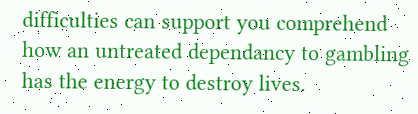difficulties can support you comprehend how an untreated dependancy to gambling has the energy to destroy lives.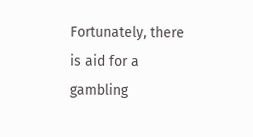Fortunately, there is aid for a gambling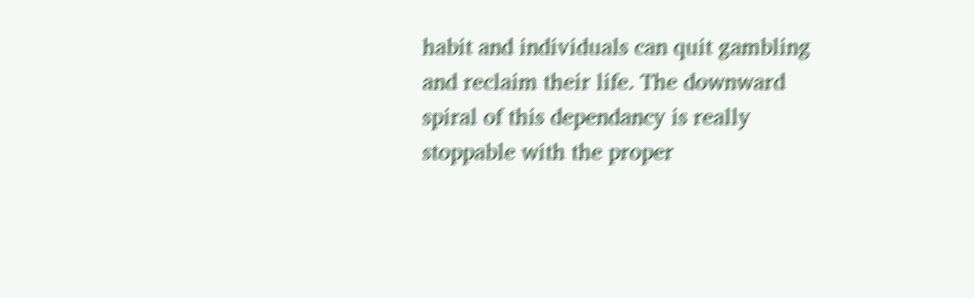habit and individuals can quit gambling and reclaim their life. The downward spiral of this dependancy is really stoppable with the proper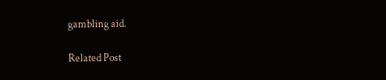gambling aid.

Related Post